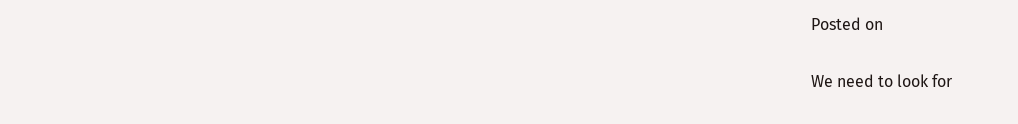Posted on

We need to look for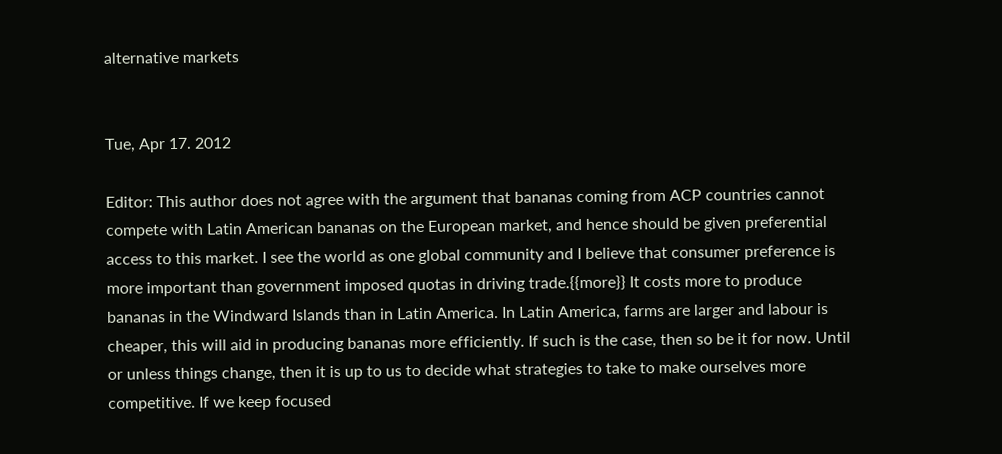alternative markets


Tue, Apr 17. 2012

Editor: This author does not agree with the argument that bananas coming from ACP countries cannot compete with Latin American bananas on the European market, and hence should be given preferential access to this market. I see the world as one global community and I believe that consumer preference is more important than government imposed quotas in driving trade.{{more}} It costs more to produce bananas in the Windward Islands than in Latin America. In Latin America, farms are larger and labour is cheaper, this will aid in producing bananas more efficiently. If such is the case, then so be it for now. Until or unless things change, then it is up to us to decide what strategies to take to make ourselves more competitive. If we keep focused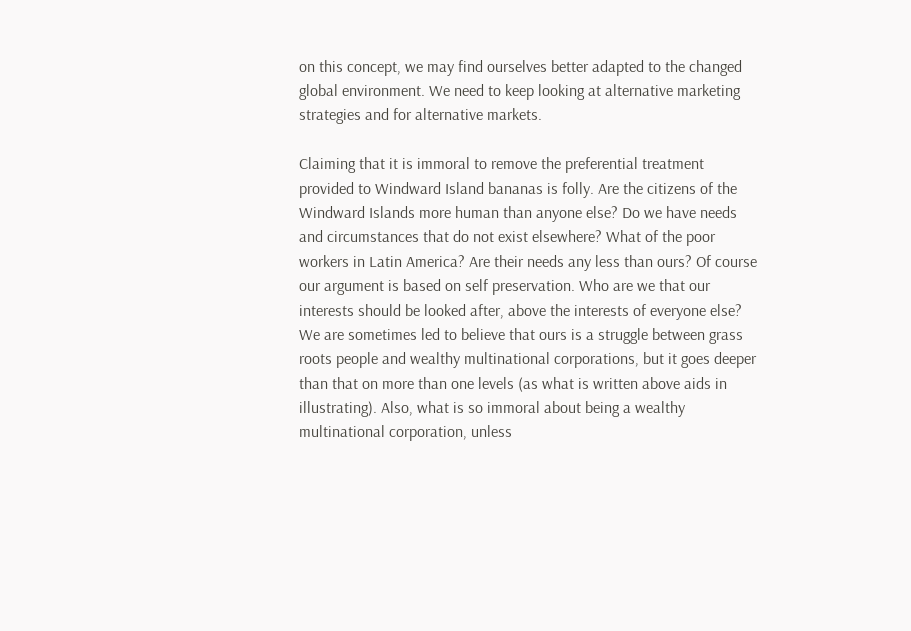on this concept, we may find ourselves better adapted to the changed global environment. We need to keep looking at alternative marketing strategies and for alternative markets.

Claiming that it is immoral to remove the preferential treatment provided to Windward Island bananas is folly. Are the citizens of the Windward Islands more human than anyone else? Do we have needs and circumstances that do not exist elsewhere? What of the poor workers in Latin America? Are their needs any less than ours? Of course our argument is based on self preservation. Who are we that our interests should be looked after, above the interests of everyone else? We are sometimes led to believe that ours is a struggle between grass roots people and wealthy multinational corporations, but it goes deeper than that on more than one levels (as what is written above aids in illustrating). Also, what is so immoral about being a wealthy multinational corporation, unless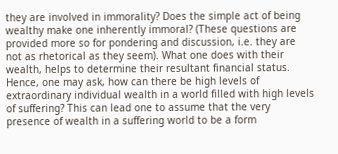they are involved in immorality? Does the simple act of being wealthy make one inherently immoral? (These questions are provided more so for pondering and discussion, i.e. they are not as rhetorical as they seem). What one does with their wealth, helps to determine their resultant financial status. Hence, one may ask, how can there be high levels of extraordinary individual wealth in a world filled with high levels of suffering? This can lead one to assume that the very presence of wealth in a suffering world to be a form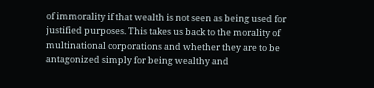of immorality if that wealth is not seen as being used for justified purposes. This takes us back to the morality of multinational corporations and whether they are to be antagonized simply for being wealthy and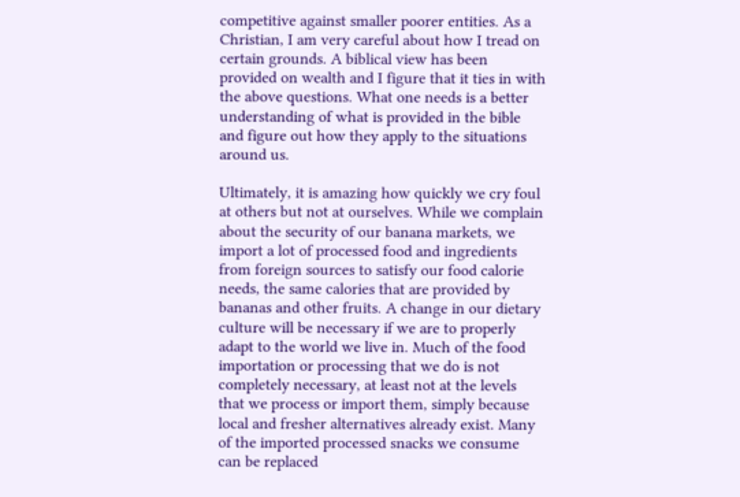competitive against smaller poorer entities. As a Christian, I am very careful about how I tread on certain grounds. A biblical view has been provided on wealth and I figure that it ties in with the above questions. What one needs is a better understanding of what is provided in the bible and figure out how they apply to the situations around us.

Ultimately, it is amazing how quickly we cry foul at others but not at ourselves. While we complain about the security of our banana markets, we import a lot of processed food and ingredients from foreign sources to satisfy our food calorie needs, the same calories that are provided by bananas and other fruits. A change in our dietary culture will be necessary if we are to properly adapt to the world we live in. Much of the food importation or processing that we do is not completely necessary, at least not at the levels that we process or import them, simply because local and fresher alternatives already exist. Many of the imported processed snacks we consume can be replaced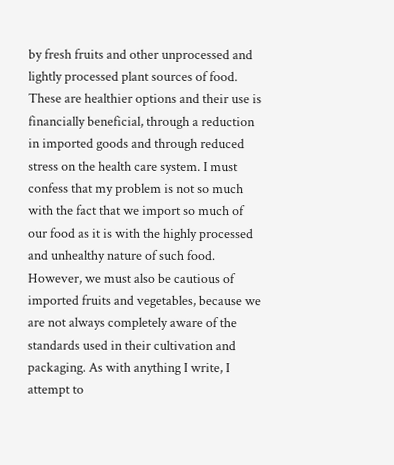by fresh fruits and other unprocessed and lightly processed plant sources of food. These are healthier options and their use is financially beneficial, through a reduction in imported goods and through reduced stress on the health care system. I must confess that my problem is not so much with the fact that we import so much of our food as it is with the highly processed and unhealthy nature of such food. However, we must also be cautious of imported fruits and vegetables, because we are not always completely aware of the standards used in their cultivation and packaging. As with anything I write, I attempt to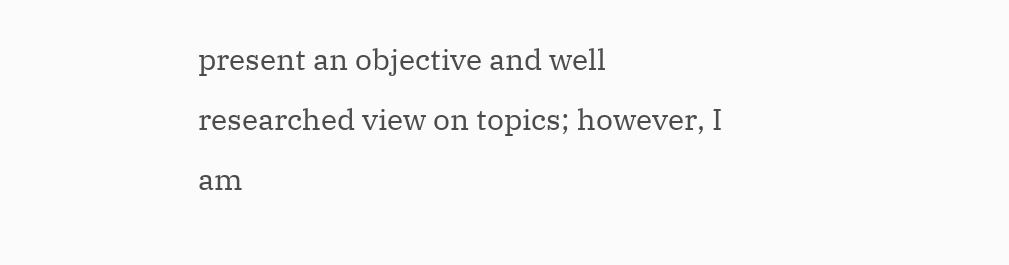present an objective and well researched view on topics; however, I am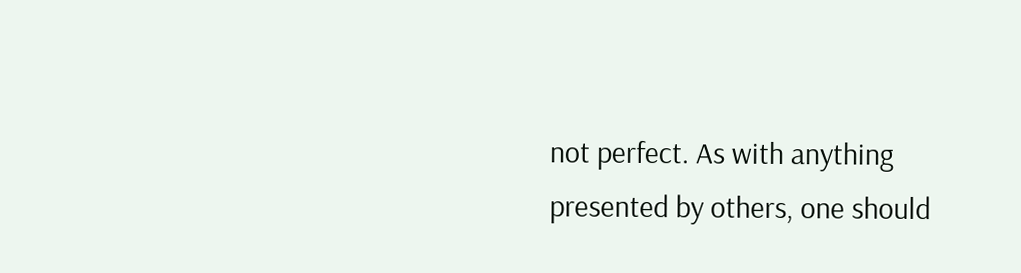not perfect. As with anything presented by others, one should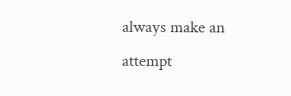always make an attempt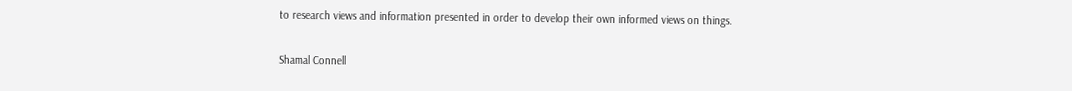to research views and information presented in order to develop their own informed views on things.

Shamal Connell